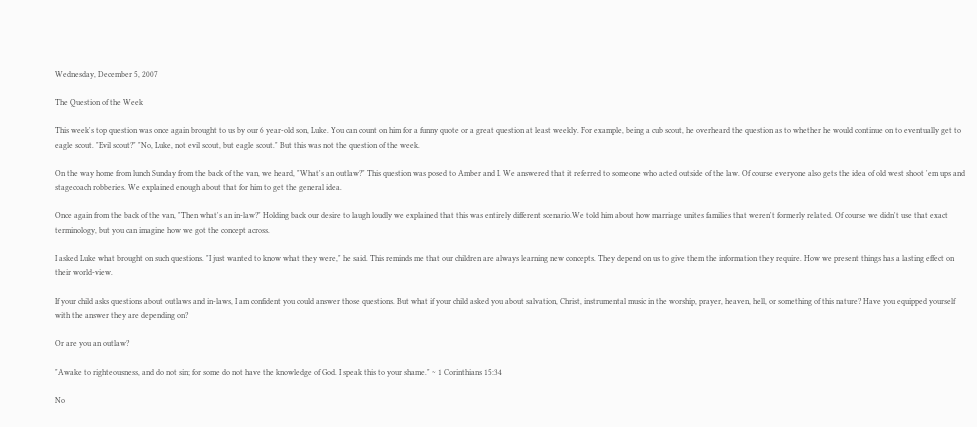Wednesday, December 5, 2007

The Question of the Week

This week's top question was once again brought to us by our 6 year-old son, Luke. You can count on him for a funny quote or a great question at least weekly. For example, being a cub scout, he overheard the question as to whether he would continue on to eventually get to eagle scout. "Evil scout?" "No, Luke, not evil scout, but eagle scout." But this was not the question of the week.

On the way home from lunch Sunday from the back of the van, we heard, "What's an outlaw?" This question was posed to Amber and I. We answered that it referred to someone who acted outside of the law. Of course everyone also gets the idea of old west shoot 'em ups and stagecoach robberies. We explained enough about that for him to get the general idea.

Once again from the back of the van, "Then what's an in-law?" Holding back our desire to laugh loudly we explained that this was entirely different scenario.We told him about how marriage unites families that weren't formerly related. Of course we didn't use that exact terminology, but you can imagine how we got the concept across.

I asked Luke what brought on such questions. "I just wanted to know what they were," he said. This reminds me that our children are always learning new concepts. They depend on us to give them the information they require. How we present things has a lasting effect on their world-view.

If your child asks questions about outlaws and in-laws, I am confident you could answer those questions. But what if your child asked you about salvation, Christ, instrumental music in the worship, prayer, heaven, hell, or something of this nature? Have you equipped yourself with the answer they are depending on?

Or are you an outlaw?

"Awake to righteousness, and do not sin; for some do not have the knowledge of God. I speak this to your shame." ~ 1 Corinthians 15:34

No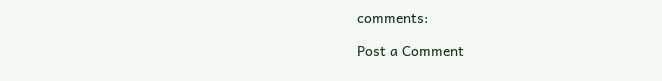comments:

Post a Comment